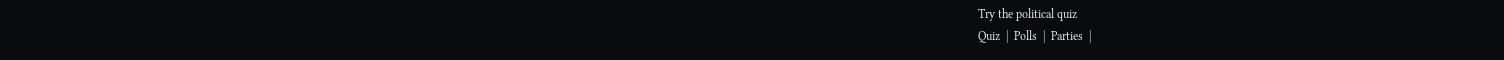Try the political quiz
Quiz  |  Polls  |  Parties  |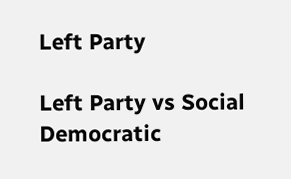Left Party

Left Party vs Social Democratic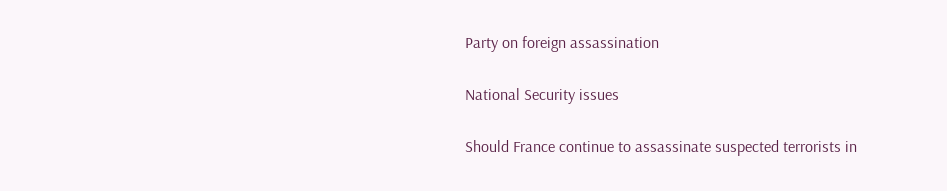Party on foreign assassination

National Security issues

Should France continue to assassinate suspected terrorists in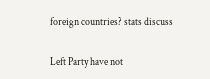foreign countries? stats discuss

Left Party have not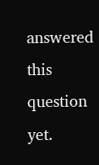answered this question yet.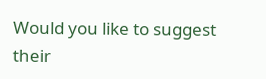Would you like to suggest their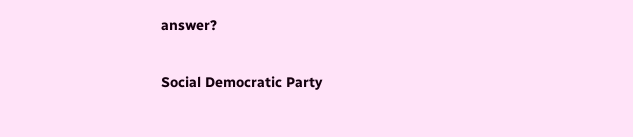answer?

Social Democratic Party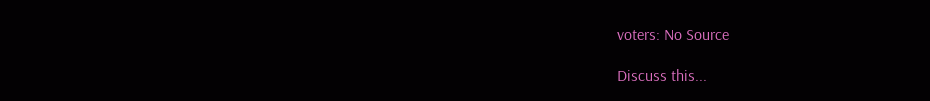voters: No Source

Discuss this...